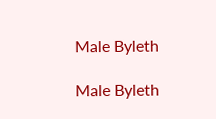Male Byleth

Male Byleth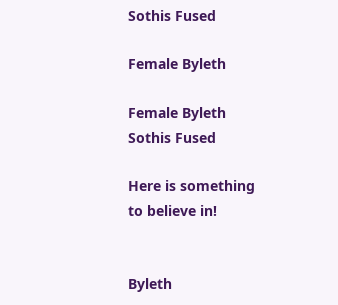Sothis Fused

Female Byleth

Female Byleth Sothis Fused

Here is something to believe in!


Byleth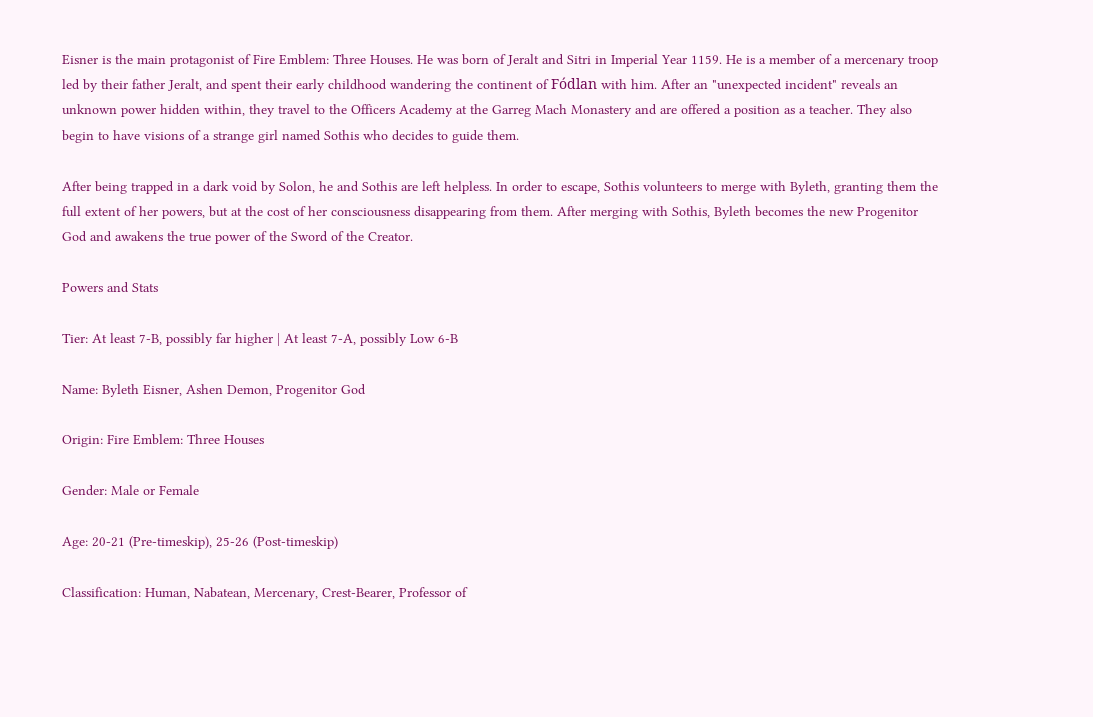Eisner is the main protagonist of Fire Emblem: Three Houses. He was born of Jeralt and Sitri in Imperial Year 1159. He is a member of a mercenary troop led by their father Jeralt, and spent their early childhood wandering the continent of Fódlan with him. After an "unexpected incident" reveals an unknown power hidden within, they travel to the Officers Academy at the Garreg Mach Monastery and are offered a position as a teacher. They also begin to have visions of a strange girl named Sothis who decides to guide them.

After being trapped in a dark void by Solon, he and Sothis are left helpless. In order to escape, Sothis volunteers to merge with Byleth, granting them the full extent of her powers, but at the cost of her consciousness disappearing from them. After merging with Sothis, Byleth becomes the new Progenitor God and awakens the true power of the Sword of the Creator.

Powers and Stats

Tier: At least 7-B, possibly far higher | At least 7-A, possibly Low 6-B

Name: Byleth Eisner, Ashen Demon, Progenitor God

Origin: Fire Emblem: Three Houses

Gender: Male or Female

Age: 20-21 (Pre-timeskip), 25-26 (Post-timeskip)

Classification: Human, Nabatean, Mercenary, Crest-Bearer, Professor of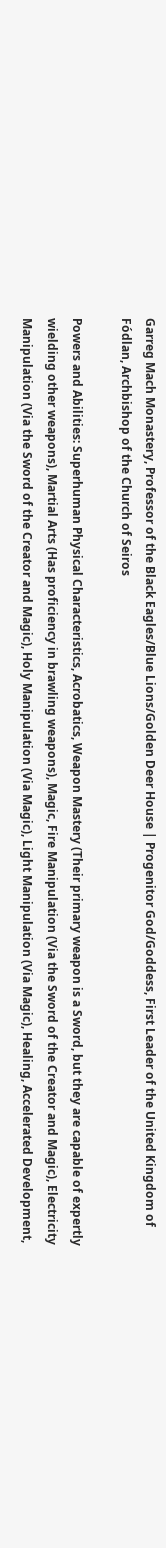Garreg Mach Monastery, Professor of the Black Eagles/Blue Lions/Golden Deer House | Progenitor God/Goddess, First Leader of the United Kingdom of Fódlan, Archbishop of the Church of Seiros

Powers and Abilities: Superhuman Physical Characteristics, Acrobatics, Weapon Mastery (Their primary weapon is a Sword, but they are capable of expertly wielding other weapons), Martial Arts (Has proficiency in brawling weapons), Magic, Fire Manipulation (Via the Sword of the Creator and Magic), Electricity Manipulation (Via the Sword of the Creator and Magic), Holy Manipulation (Via Magic), Light Manipulation (Via Magic), Healing, Accelerated Development,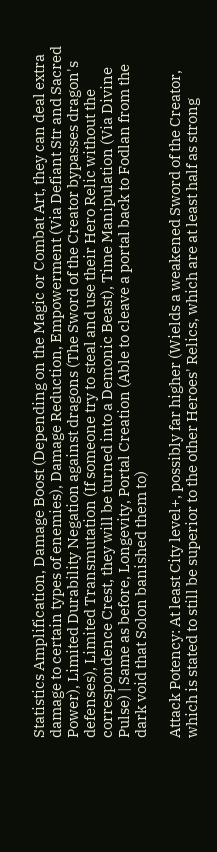Statistics Amplification, Damage Boost (Depending on the Magic or Combat Art, they can deal extra damage to certain types of enemies), Damage Reduction, Empowerment (Via Defiant Str and Sacred Power), Limited Durability Negation against dragons (The Sword of the Creator bypasses dragon's defenses), Limited Transmutation (If someone try to steal and use their Hero Relic without the correspondence Crest, they will be turned into a Demonic Beast), Time Manipulation (Via Divine Pulse) | Same as before, Longevity, Portal Creation (Able to cleave a portal back to Fodlan from the dark void that Solon banished them to)

Attack Potency: At least City level+, possibly far higher (Wields a weakened Sword of the Creator, which is stated to still be superior to the other Heroes' Relics, which are at least half as strong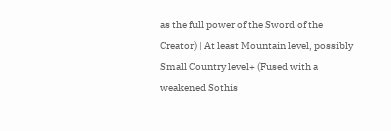as the full power of the Sword of the Creator) | At least Mountain level, possibly Small Country level+ (Fused with a weakened Sothis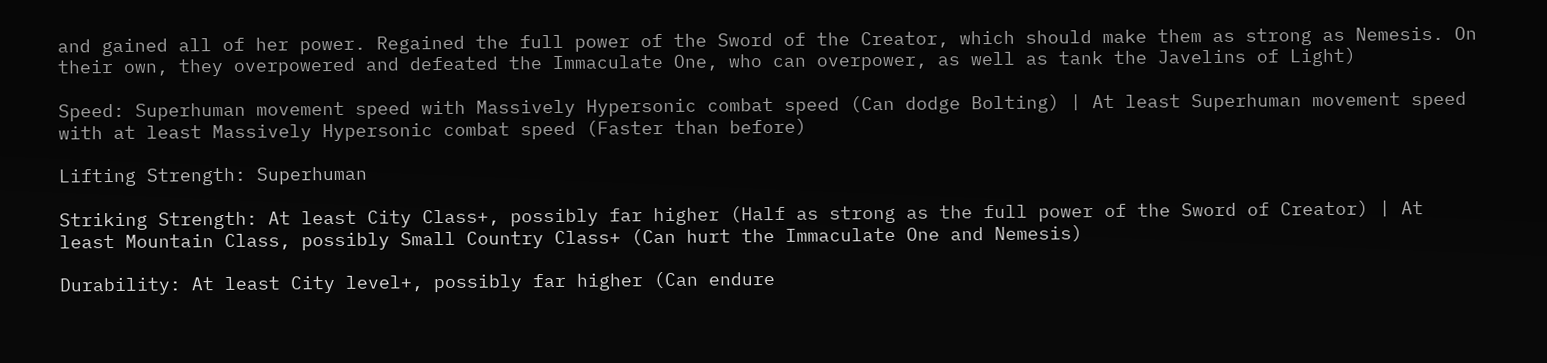and gained all of her power. Regained the full power of the Sword of the Creator, which should make them as strong as Nemesis. On their own, they overpowered and defeated the Immaculate One, who can overpower, as well as tank the Javelins of Light)

Speed: Superhuman movement speed with Massively Hypersonic combat speed (Can dodge Bolting) | At least Superhuman movement speed with at least Massively Hypersonic combat speed (Faster than before)

Lifting Strength: Superhuman

Striking Strength: At least City Class+, possibly far higher (Half as strong as the full power of the Sword of Creator) | At least Mountain Class, possibly Small Country Class+ (Can hurt the Immaculate One and Nemesis)

Durability: At least City level+, possibly far higher (Can endure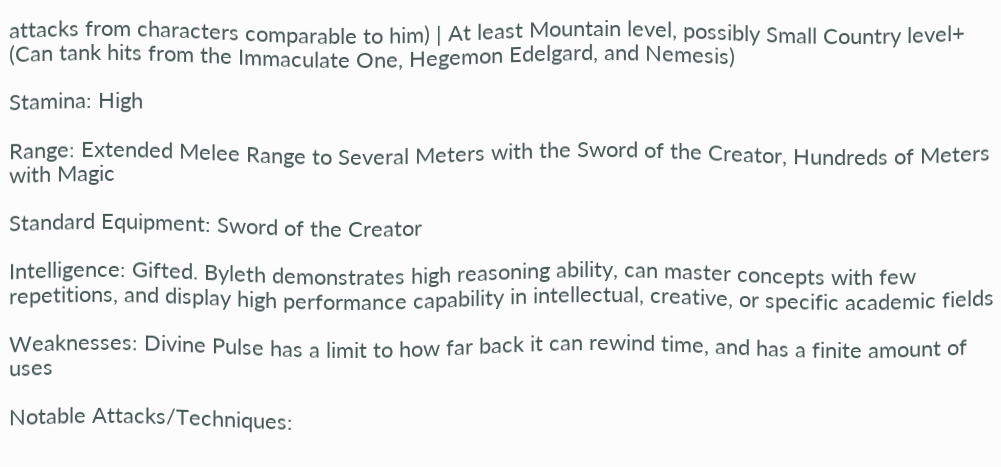attacks from characters comparable to him) | At least Mountain level, possibly Small Country level+ (Can tank hits from the Immaculate One, Hegemon Edelgard, and Nemesis)

Stamina: High

Range: Extended Melee Range to Several Meters with the Sword of the Creator, Hundreds of Meters with Magic

Standard Equipment: Sword of the Creator

Intelligence: Gifted. Byleth demonstrates high reasoning ability, can master concepts with few repetitions, and display high performance capability in intellectual, creative, or specific academic fields

Weaknesses: Divine Pulse has a limit to how far back it can rewind time, and has a finite amount of uses

Notable Attacks/Techniques: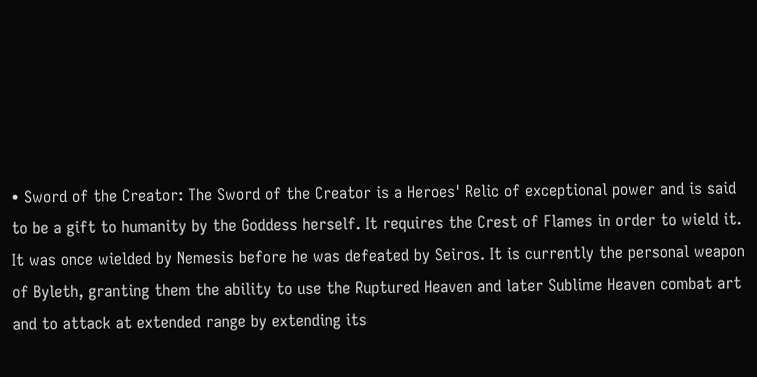• Sword of the Creator: The Sword of the Creator is a Heroes' Relic of exceptional power and is said to be a gift to humanity by the Goddess herself. It requires the Crest of Flames in order to wield it. It was once wielded by Nemesis before he was defeated by Seiros. It is currently the personal weapon of Byleth, granting them the ability to use the Ruptured Heaven and later Sublime Heaven combat art and to attack at extended range by extending its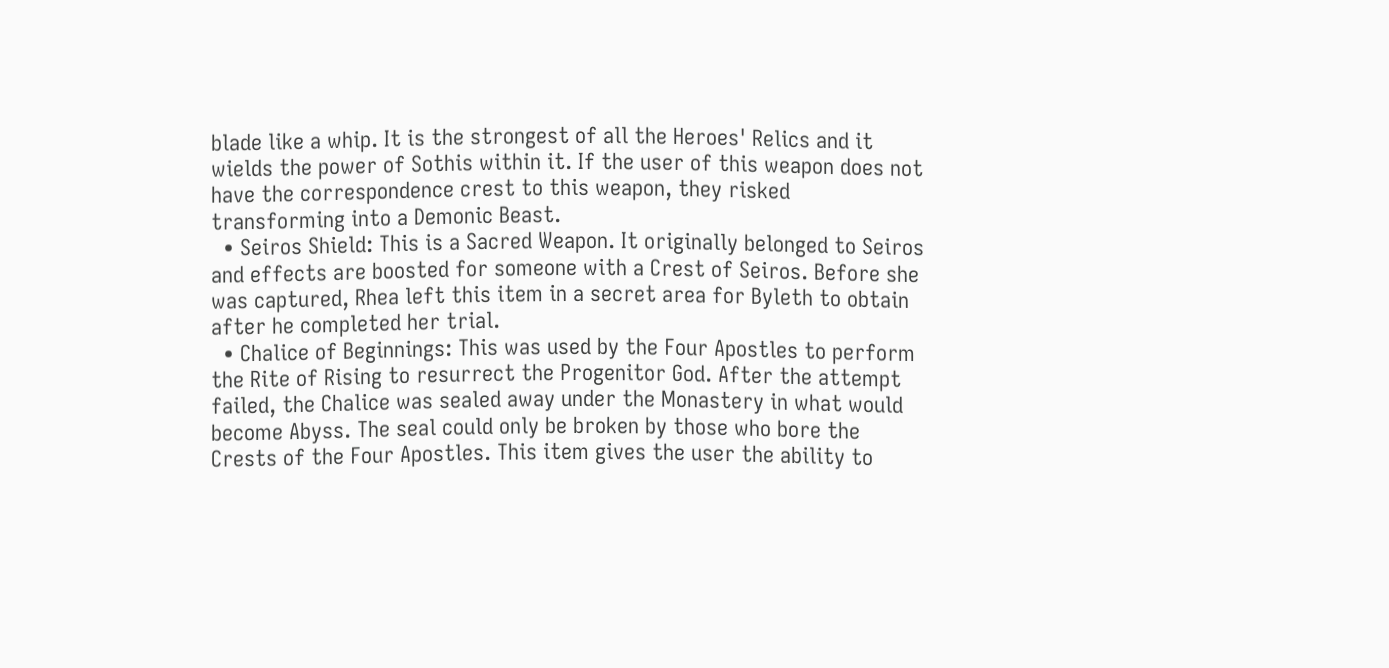blade like a whip. It is the strongest of all the Heroes' Relics and it wields the power of Sothis within it. If the user of this weapon does not have the correspondence crest to this weapon, they risked transforming into a Demonic Beast.
  • Seiros Shield: This is a Sacred Weapon. It originally belonged to Seiros and effects are boosted for someone with a Crest of Seiros. Before she was captured, Rhea left this item in a secret area for Byleth to obtain after he completed her trial.
  • Chalice of Beginnings: This was used by the Four Apostles to perform the Rite of Rising to resurrect the Progenitor God. After the attempt failed, the Chalice was sealed away under the Monastery in what would become Abyss. The seal could only be broken by those who bore the Crests of the Four Apostles. This item gives the user the ability to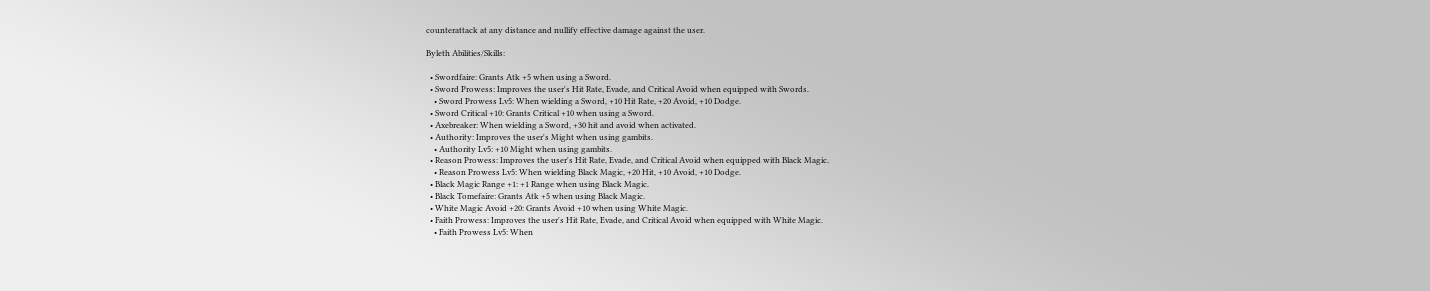counterattack at any distance and nullify effective damage against the user.

Byleth Abilities/Skills:

  • Swordfaire: Grants Atk +5 when using a Sword.
  • Sword Prowess: Improves the user's Hit Rate, Evade, and Critical Avoid when equipped with Swords.
    • Sword Prowess Lv5: When wielding a Sword, +10 Hit Rate, +20 Avoid, +10 Dodge.
  • Sword Critical +10: Grants Critical +10 when using a Sword.
  • Axebreaker: When wielding a Sword, +30 hit and avoid when activated.
  • Authority: Improves the user's Might when using gambits.
    • Authority Lv5: +10 Might when using gambits.
  • Reason Prowess: Improves the user's Hit Rate, Evade, and Critical Avoid when equipped with Black Magic.
    • Reason Prowess Lv5: When wielding Black Magic, +20 Hit, +10 Avoid, +10 Dodge.
  • Black Magic Range +1: +1 Range when using Black Magic.
  • Black Tomefaire: Grants Atk +5 when using Black Magic.
  • White Magic Avoid +20: Grants Avoid +10 when using White Magic.
  • Faith Prowess: Improves the user's Hit Rate, Evade, and Critical Avoid when equipped with White Magic.
    • Faith Prowess Lv5: When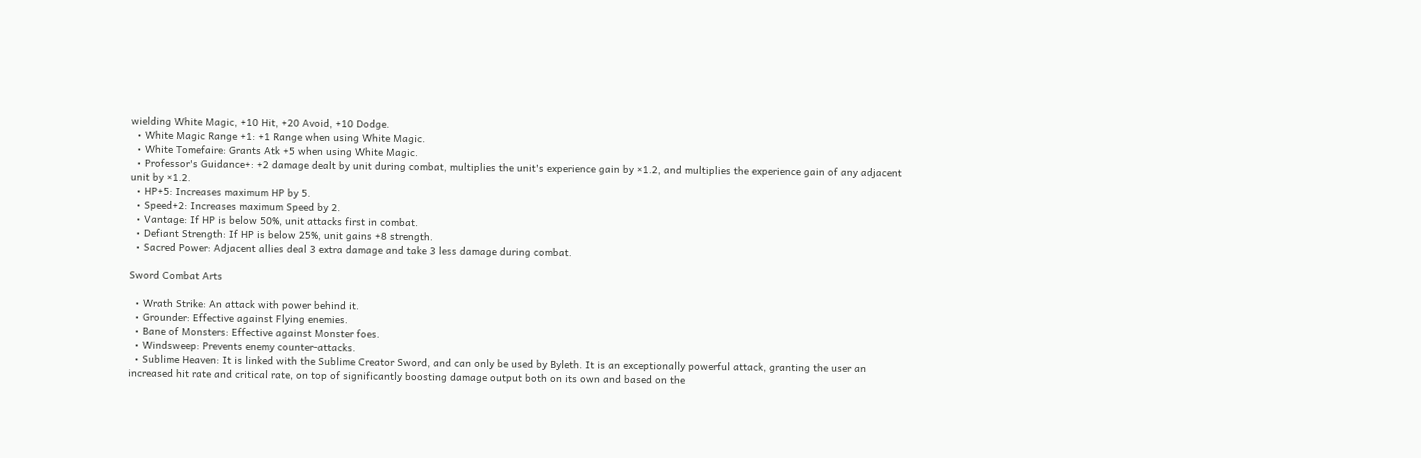wielding White Magic, +10 Hit, +20 Avoid, +10 Dodge.
  • White Magic Range +1: +1 Range when using White Magic.
  • White Tomefaire: Grants Atk +5 when using White Magic.
  • Professor's Guidance+: +2 damage dealt by unit during combat, multiplies the unit's experience gain by ×1.2, and multiplies the experience gain of any adjacent unit by ×1.2.
  • HP+5: Increases maximum HP by 5.
  • Speed+2: Increases maximum Speed by 2.
  • Vantage: If HP is below 50%, unit attacks first in combat.
  • Defiant Strength: If HP is below 25%, unit gains +8 strength.
  • Sacred Power: Adjacent allies deal 3 extra damage and take 3 less damage during combat.

Sword Combat Arts

  • Wrath Strike: An attack with power behind it.
  • Grounder: Effective against Flying enemies.
  • Bane of Monsters: Effective against Monster foes.
  • Windsweep: Prevents enemy counter-attacks.
  • Sublime Heaven: It is linked with the Sublime Creator Sword, and can only be used by Byleth. It is an exceptionally powerful attack, granting the user an increased hit rate and critical rate, on top of significantly boosting damage output both on its own and based on the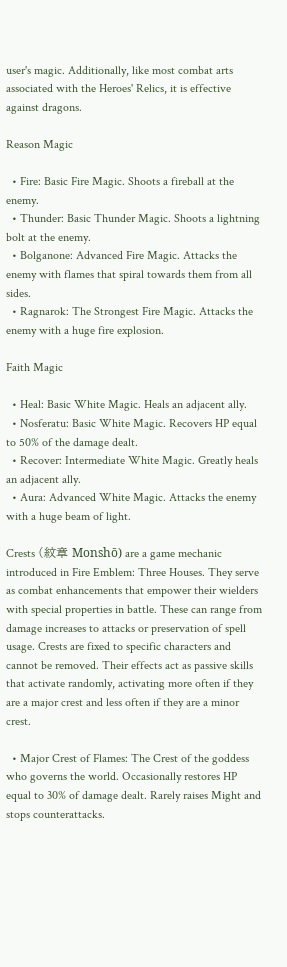user's magic. Additionally, like most combat arts associated with the Heroes' Relics, it is effective against dragons.

Reason Magic

  • Fire: Basic Fire Magic. Shoots a fireball at the enemy.
  • Thunder: Basic Thunder Magic. Shoots a lightning bolt at the enemy.
  • Bolganone: Advanced Fire Magic. Attacks the enemy with flames that spiral towards them from all sides.
  • Ragnarok: The Strongest Fire Magic. Attacks the enemy with a huge fire explosion.

Faith Magic

  • Heal: Basic White Magic. Heals an adjacent ally.
  • Nosferatu: Basic White Magic. Recovers HP equal to 50% of the damage dealt.
  • Recover: Intermediate White Magic. Greatly heals an adjacent ally.
  • Aura: Advanced White Magic. Attacks the enemy with a huge beam of light.

Crests (紋章 Monshō) are a game mechanic introduced in Fire Emblem: Three Houses. They serve as combat enhancements that empower their wielders with special properties in battle. These can range from damage increases to attacks or preservation of spell usage. Crests are fixed to specific characters and cannot be removed. Their effects act as passive skills that activate randomly, activating more often if they are a major crest and less often if they are a minor crest.

  • Major Crest of Flames: The Crest of the goddess who governs the world. Occasionally restores HP equal to 30% of damage dealt. Rarely raises Might and stops counterattacks.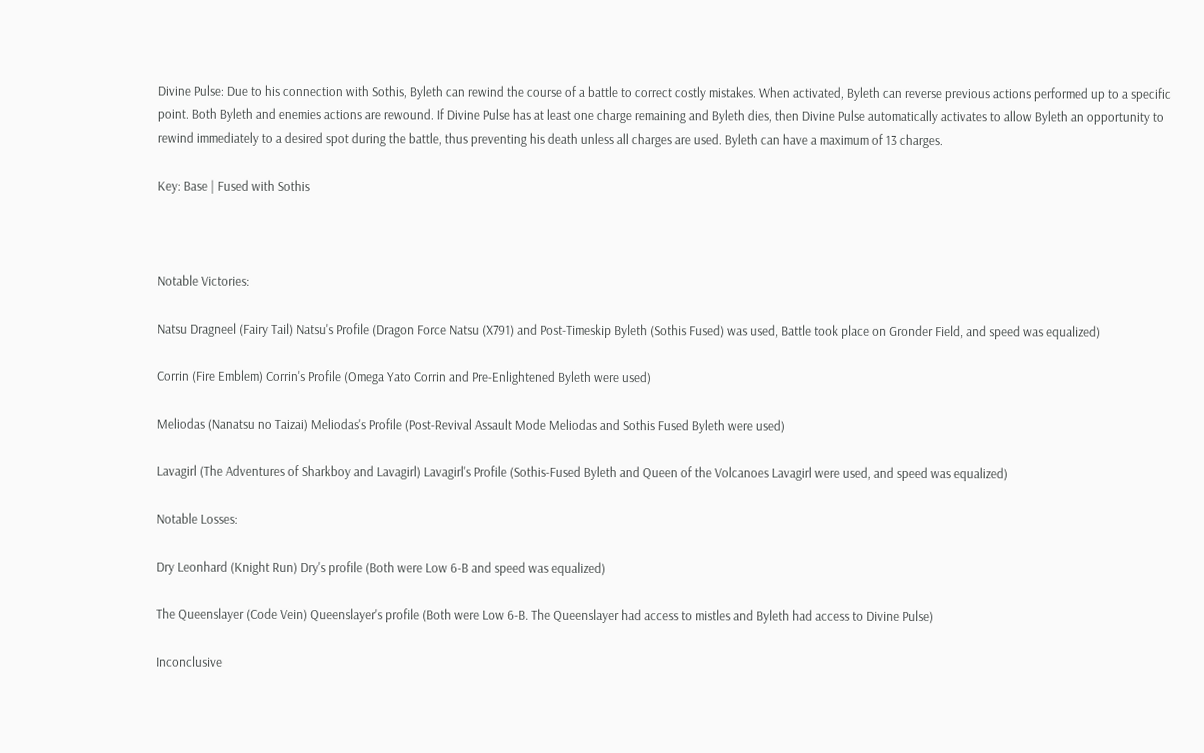Divine Pulse: Due to his connection with Sothis, Byleth can rewind the course of a battle to correct costly mistakes. When activated, Byleth can reverse previous actions performed up to a specific point. Both Byleth and enemies actions are rewound. If Divine Pulse has at least one charge remaining and Byleth dies, then Divine Pulse automatically activates to allow Byleth an opportunity to rewind immediately to a desired spot during the battle, thus preventing his death unless all charges are used. Byleth can have a maximum of 13 charges.

Key: Base | Fused with Sothis



Notable Victories:

Natsu Dragneel (Fairy Tail) Natsu's Profile (Dragon Force Natsu (X791) and Post-Timeskip Byleth (Sothis Fused) was used, Battle took place on Gronder Field, and speed was equalized)

Corrin (Fire Emblem) Corrin's Profile (Omega Yato Corrin and Pre-Enlightened Byleth were used)

Meliodas (Nanatsu no Taizai) Meliodas's Profile (Post-Revival Assault Mode Meliodas and Sothis Fused Byleth were used)

Lavagirl (The Adventures of Sharkboy and Lavagirl) Lavagirl's Profile (Sothis-Fused Byleth and Queen of the Volcanoes Lavagirl were used, and speed was equalized)

Notable Losses:

Dry Leonhard (Knight Run) Dry's profile (Both were Low 6-B and speed was equalized)

The Queenslayer (Code Vein) Queenslayer's profile (Both were Low 6-B. The Queenslayer had access to mistles and Byleth had access to Divine Pulse)

Inconclusive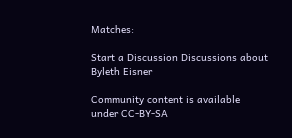Matches:

Start a Discussion Discussions about Byleth Eisner

Community content is available under CC-BY-SA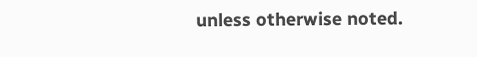unless otherwise noted.